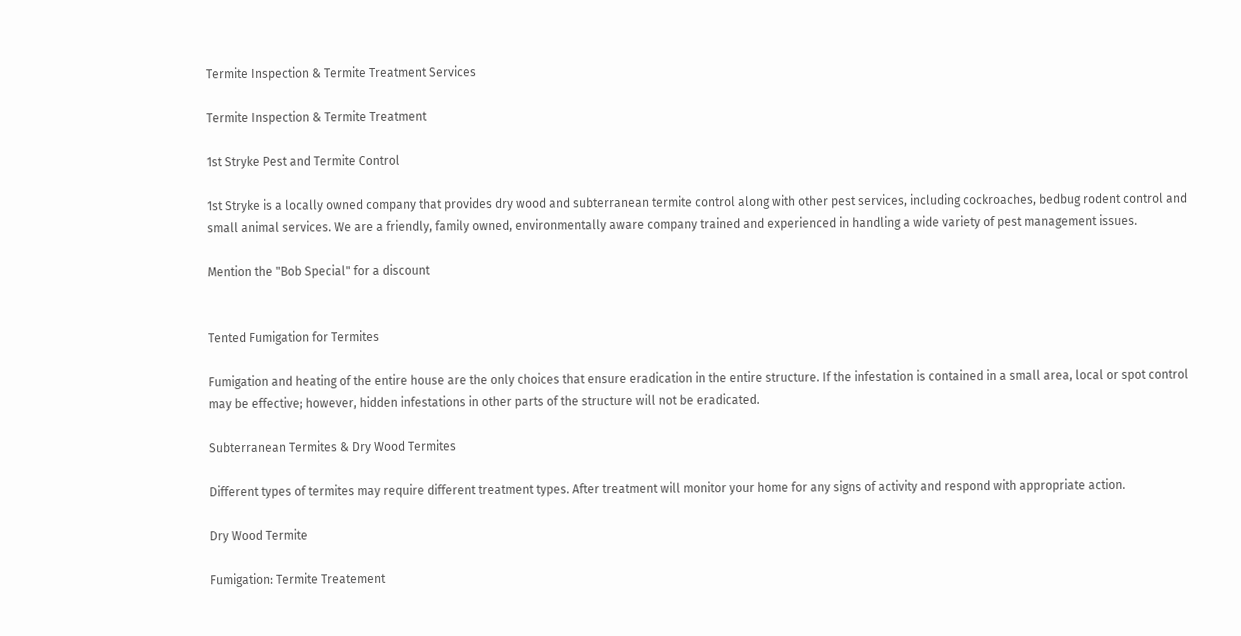Termite Inspection & Termite Treatment Services

Termite Inspection & Termite Treatment

1st Stryke Pest and Termite Control

1st Stryke is a locally owned company that provides dry wood and subterranean termite control along with other pest services, including cockroaches, bedbug rodent control and small animal services. We are a friendly, family owned, environmentally aware company trained and experienced in handling a wide variety of pest management issues.

Mention the "Bob Special" for a discount


Tented Fumigation for Termites

Fumigation and heating of the entire house are the only choices that ensure eradication in the entire structure. If the infestation is contained in a small area, local or spot control may be effective; however, hidden infestations in other parts of the structure will not be eradicated.

Subterranean Termites & Dry Wood Termites

Different types of termites may require different treatment types. After treatment will monitor your home for any signs of activity and respond with appropriate action.

Dry Wood Termite

Fumigation: Termite Treatement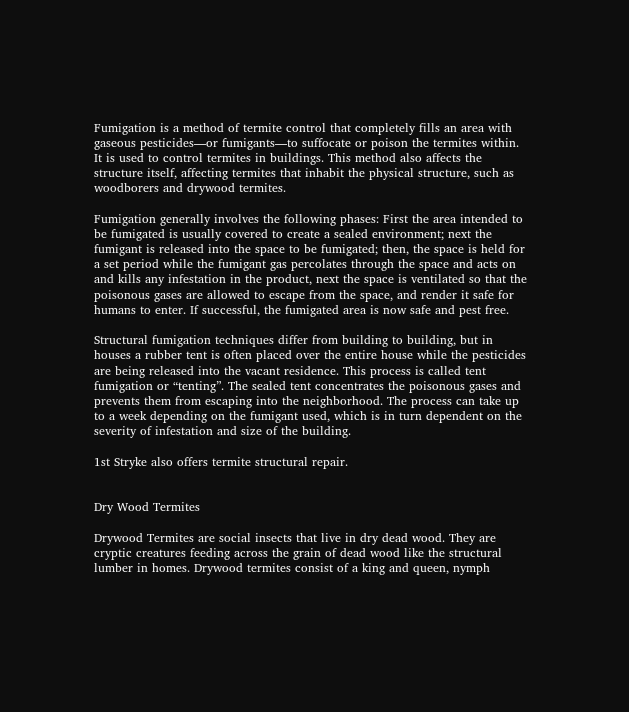Fumigation is a method of termite control that completely fills an area with gaseous pesticides—or fumigants—to suffocate or poison the termites within. It is used to control termites in buildings. This method also affects the structure itself, affecting termites that inhabit the physical structure, such as woodborers and drywood termites.

Fumigation generally involves the following phases: First the area intended to be fumigated is usually covered to create a sealed environment; next the fumigant is released into the space to be fumigated; then, the space is held for a set period while the fumigant gas percolates through the space and acts on and kills any infestation in the product, next the space is ventilated so that the poisonous gases are allowed to escape from the space, and render it safe for humans to enter. If successful, the fumigated area is now safe and pest free.

Structural fumigation techniques differ from building to building, but in houses a rubber tent is often placed over the entire house while the pesticides are being released into the vacant residence. This process is called tent fumigation or “tenting”. The sealed tent concentrates the poisonous gases and prevents them from escaping into the neighborhood. The process can take up to a week depending on the fumigant used, which is in turn dependent on the severity of infestation and size of the building.

1st Stryke also offers termite structural repair.


Dry Wood Termites

Drywood Termites are social insects that live in dry dead wood. They are cryptic creatures feeding across the grain of dead wood like the structural lumber in homes. Drywood termites consist of a king and queen, nymph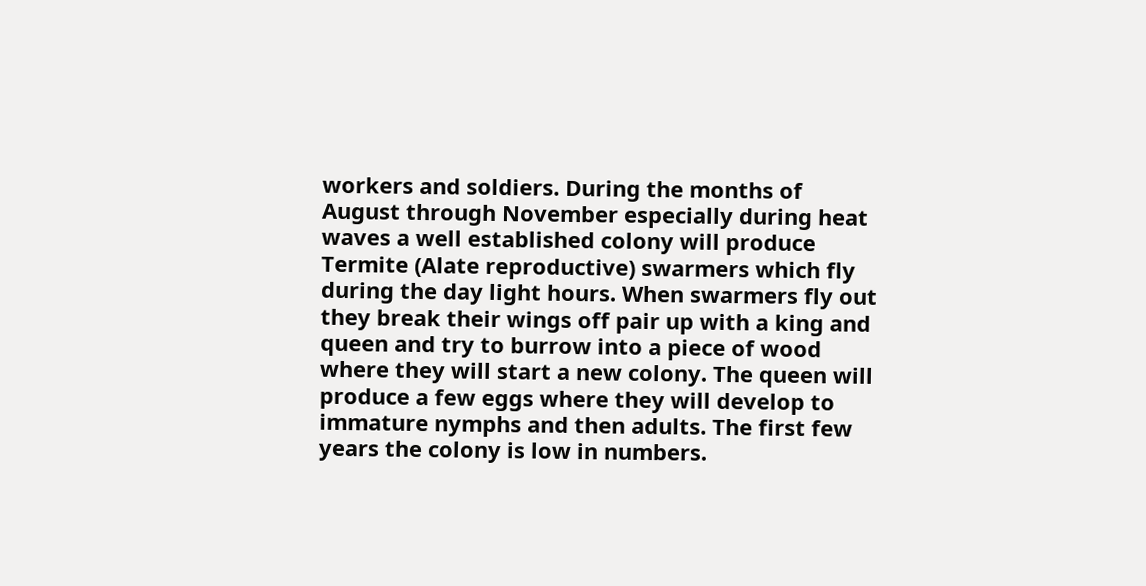workers and soldiers. During the months of August through November especially during heat waves a well established colony will produce Termite (Alate reproductive) swarmers which fly during the day light hours. When swarmers fly out they break their wings off pair up with a king and queen and try to burrow into a piece of wood where they will start a new colony. The queen will produce a few eggs where they will develop to immature nymphs and then adults. The first few years the colony is low in numbers.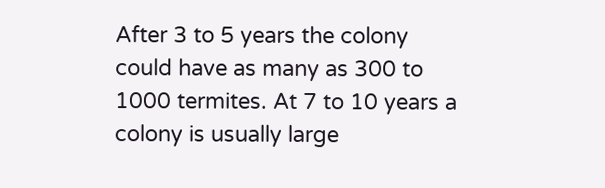After 3 to 5 years the colony could have as many as 300 to 1000 termites. At 7 to 10 years a colony is usually large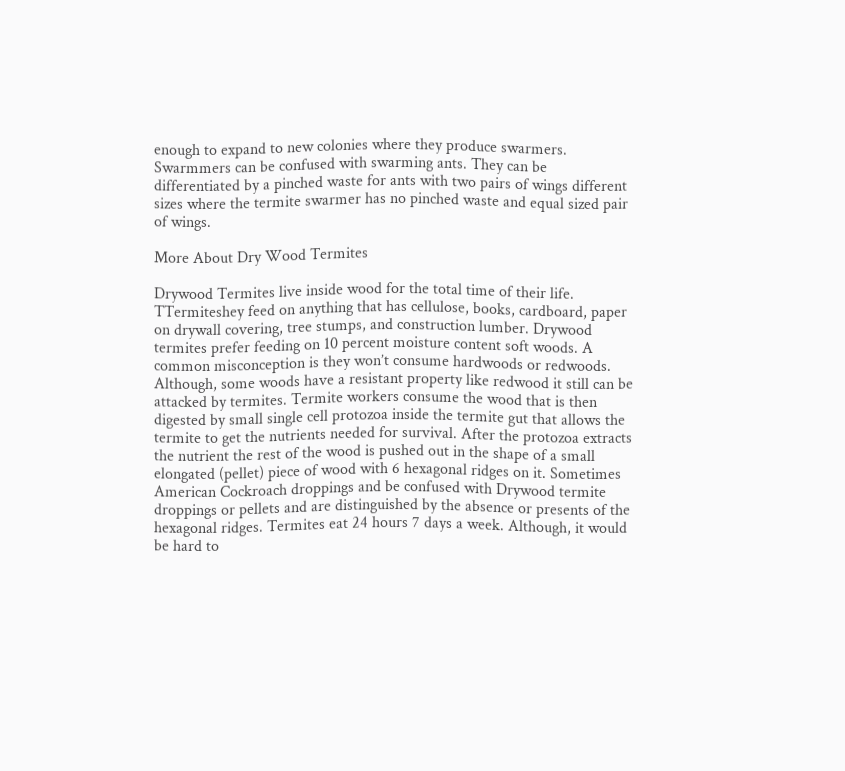enough to expand to new colonies where they produce swarmers. Swarmmers can be confused with swarming ants. They can be differentiated by a pinched waste for ants with two pairs of wings different sizes where the termite swarmer has no pinched waste and equal sized pair of wings.

More About Dry Wood Termites

Drywood Termites live inside wood for the total time of their life. TTermiteshey feed on anything that has cellulose, books, cardboard, paper on drywall covering, tree stumps, and construction lumber. Drywood termites prefer feeding on 10 percent moisture content soft woods. A common misconception is they won’t consume hardwoods or redwoods. Although, some woods have a resistant property like redwood it still can be attacked by termites. Termite workers consume the wood that is then digested by small single cell protozoa inside the termite gut that allows the termite to get the nutrients needed for survival. After the protozoa extracts the nutrient the rest of the wood is pushed out in the shape of a small elongated (pellet) piece of wood with 6 hexagonal ridges on it. Sometimes American Cockroach droppings and be confused with Drywood termite droppings or pellets and are distinguished by the absence or presents of the hexagonal ridges. Termites eat 24 hours 7 days a week. Although, it would be hard to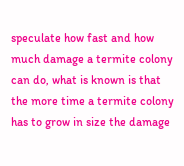speculate how fast and how much damage a termite colony can do, what is known is that the more time a termite colony has to grow in size the damage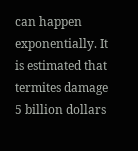can happen exponentially. It is estimated that termites damage 5 billion dollars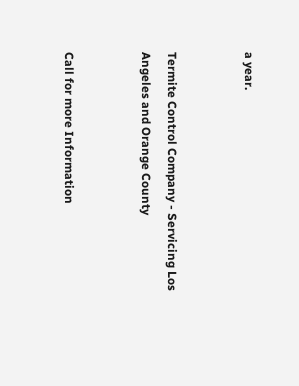a year.


Termite Control Company - Servicing Los Angeles and Orange County


Call for more Information